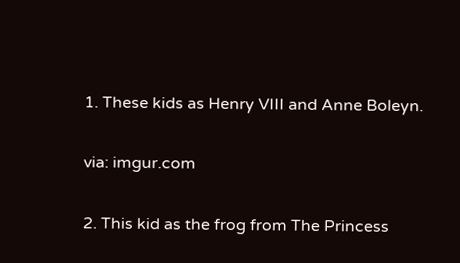1. These kids as Henry VIII and Anne Boleyn.

via: imgur.com

2. This kid as the frog from The Princess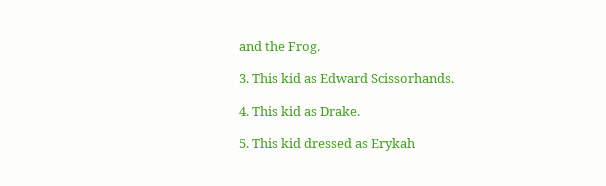and the Frog.

3. This kid as Edward Scissorhands.

4. This kid as Drake.

5. This kid dressed as Erykah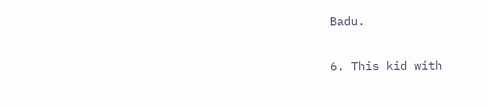Badu.

6. This kid with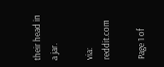their head in a jar.

via: reddit.com

Page 1 of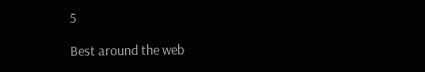5

Best around the web